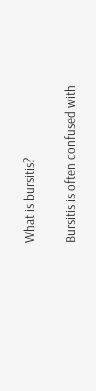What is bursitis?

Bursitis is often confused with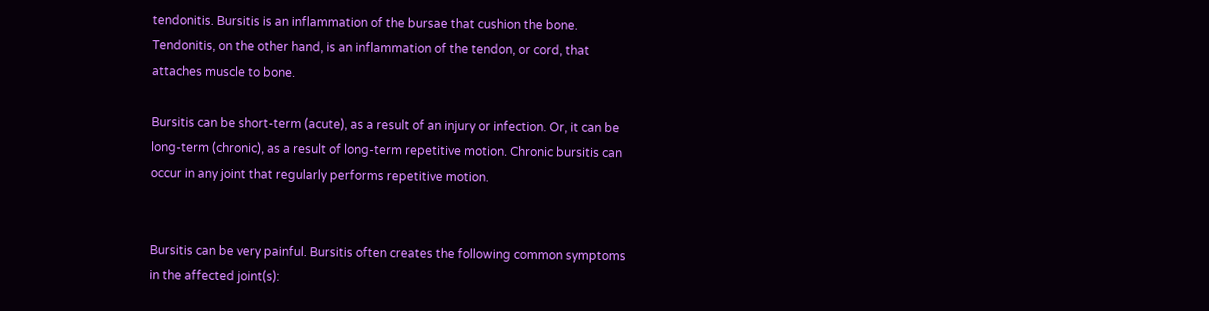tendonitis. Bursitis is an inflammation of the bursae that cushion the bone. Tendonitis, on the other hand, is an inflammation of the tendon, or cord, that attaches muscle to bone.

Bursitis can be short-term (acute), as a result of an injury or infection. Or, it can be long-term (chronic), as a result of long-term repetitive motion. Chronic bursitis can occur in any joint that regularly performs repetitive motion.


Bursitis can be very painful. Bursitis often creates the following common symptoms in the affected joint(s):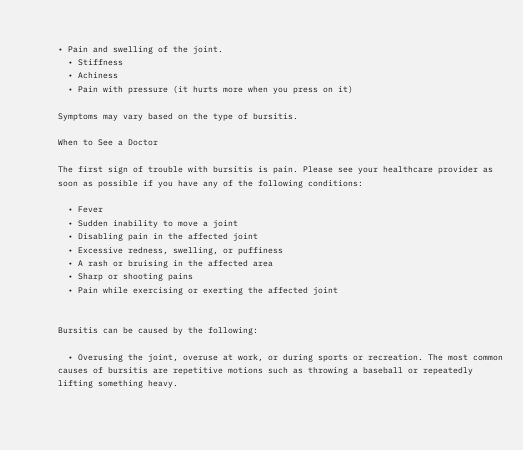• Pain and swelling of the joint.
  • Stiffness
  • Achiness
  • Pain with pressure (it hurts more when you press on it)

Symptoms may vary based on the type of bursitis.

When to See a Doctor

The first sign of trouble with bursitis is pain. Please see your healthcare provider as soon as possible if you have any of the following conditions:

  • Fever
  • Sudden inability to move a joint
  • Disabling pain in the affected joint
  • Excessive redness, swelling, or puffiness
  • A rash or bruising in the affected area
  • Sharp or shooting pains
  • Pain while exercising or exerting the affected joint


Bursitis can be caused by the following:

  • Overusing the joint, overuse at work, or during sports or recreation. The most common causes of bursitis are repetitive motions such as throwing a baseball or repeatedly lifting something heavy.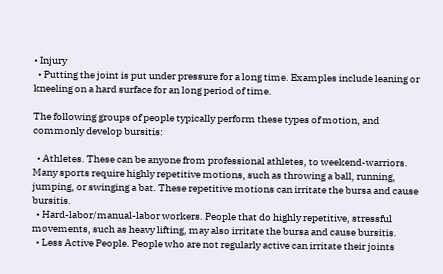• Injury
  • Putting the joint is put under pressure for a long time. Examples include leaning or kneeling on a hard surface for an long period of time.

The following groups of people typically perform these types of motion, and commonly develop bursitis:

  • Athletes. These can be anyone from professional athletes, to weekend-warriors. Many sports require highly repetitive motions, such as throwing a ball, running, jumping, or swinging a bat. These repetitive motions can irritate the bursa and cause bursitis.
  • Hard-labor/manual-labor workers. People that do highly repetitive, stressful movements, such as heavy lifting, may also irritate the bursa and cause bursitis.
  • Less Active People. People who are not regularly active can irritate their joints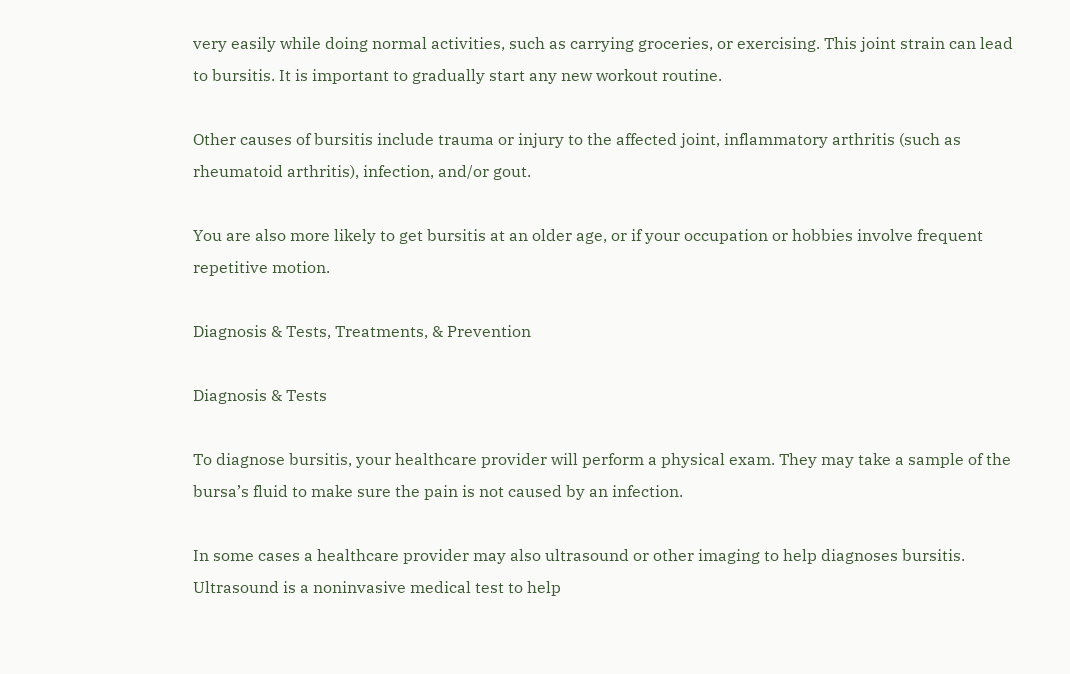very easily while doing normal activities, such as carrying groceries, or exercising. This joint strain can lead to bursitis. It is important to gradually start any new workout routine.

Other causes of bursitis include trauma or injury to the affected joint, inflammatory arthritis (such as rheumatoid arthritis), infection, and/or gout.

You are also more likely to get bursitis at an older age, or if your occupation or hobbies involve frequent repetitive motion.

Diagnosis & Tests, Treatments, & Prevention

Diagnosis & Tests

To diagnose bursitis, your healthcare provider will perform a physical exam. They may take a sample of the bursa’s fluid to make sure the pain is not caused by an infection.

In some cases a healthcare provider may also ultrasound or other imaging to help diagnoses bursitis. Ultrasound is a noninvasive medical test to help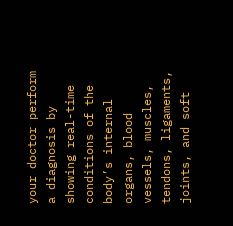your doctor perform a diagnosis by showing real-time conditions of the body’s internal organs, blood vessels, muscles, tendons, ligaments, joints, and soft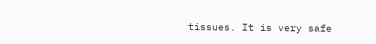tissues. It is very safe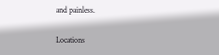and painless.

Locations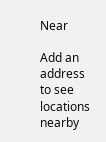Near

Add an address to see locations nearby